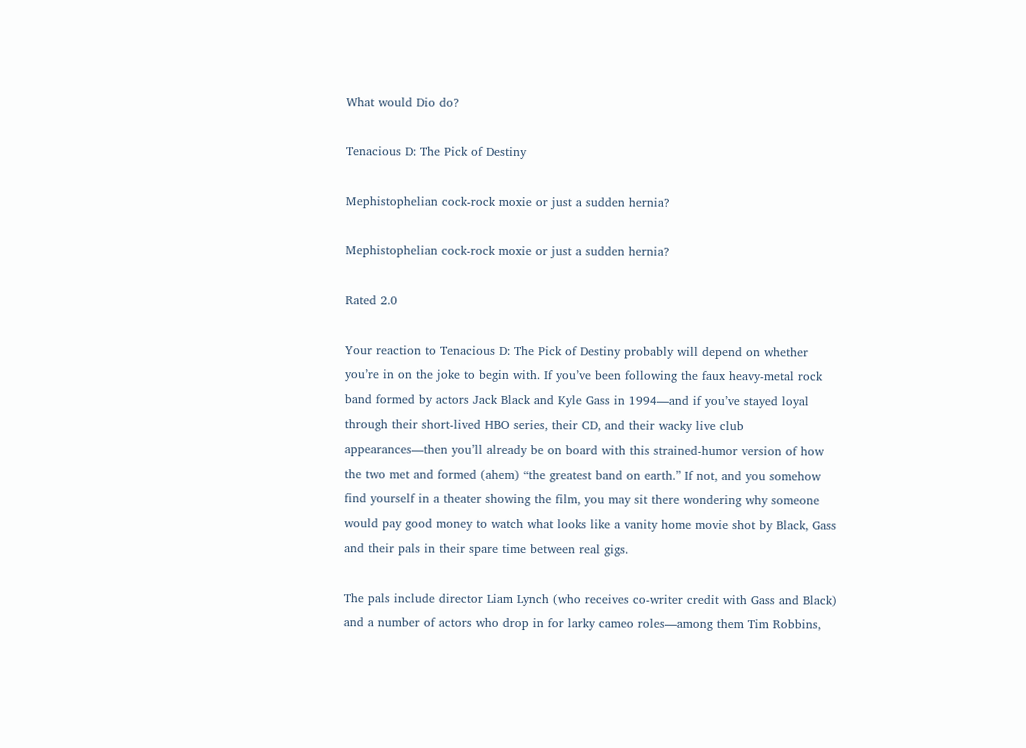What would Dio do?

Tenacious D: The Pick of Destiny

Mephistophelian cock-rock moxie or just a sudden hernia?

Mephistophelian cock-rock moxie or just a sudden hernia?

Rated 2.0

Your reaction to Tenacious D: The Pick of Destiny probably will depend on whether you’re in on the joke to begin with. If you’ve been following the faux heavy-metal rock band formed by actors Jack Black and Kyle Gass in 1994—and if you’ve stayed loyal through their short-lived HBO series, their CD, and their wacky live club appearances—then you’ll already be on board with this strained-humor version of how the two met and formed (ahem) “the greatest band on earth.” If not, and you somehow find yourself in a theater showing the film, you may sit there wondering why someone would pay good money to watch what looks like a vanity home movie shot by Black, Gass and their pals in their spare time between real gigs.

The pals include director Liam Lynch (who receives co-writer credit with Gass and Black) and a number of actors who drop in for larky cameo roles—among them Tim Robbins,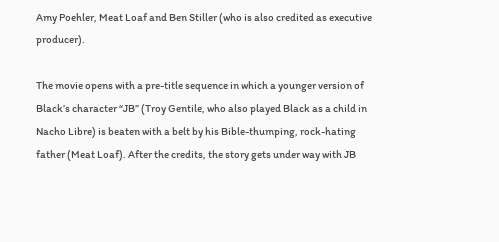Amy Poehler, Meat Loaf and Ben Stiller (who is also credited as executive producer).

The movie opens with a pre-title sequence in which a younger version of Black’s character “JB” (Troy Gentile, who also played Black as a child in Nacho Libre) is beaten with a belt by his Bible-thumping, rock-hating father (Meat Loaf). After the credits, the story gets under way with JB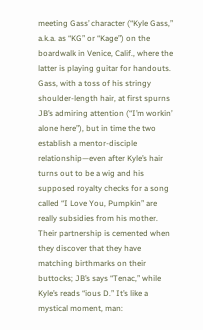meeting Gass’ character (“Kyle Gass,” a.k.a. as “KG” or “Kage”) on the boardwalk in Venice, Calif., where the latter is playing guitar for handouts. Gass, with a toss of his stringy shoulder-length hair, at first spurns JB’s admiring attention (“I’m workin’ alone here”), but in time the two establish a mentor-disciple relationship—even after Kyle’s hair turns out to be a wig and his supposed royalty checks for a song called “I Love You, Pumpkin” are really subsidies from his mother. Their partnership is cemented when they discover that they have matching birthmarks on their buttocks; JB’s says “Tenac,” while Kyle’s reads “ious D.” It’s like a mystical moment, man: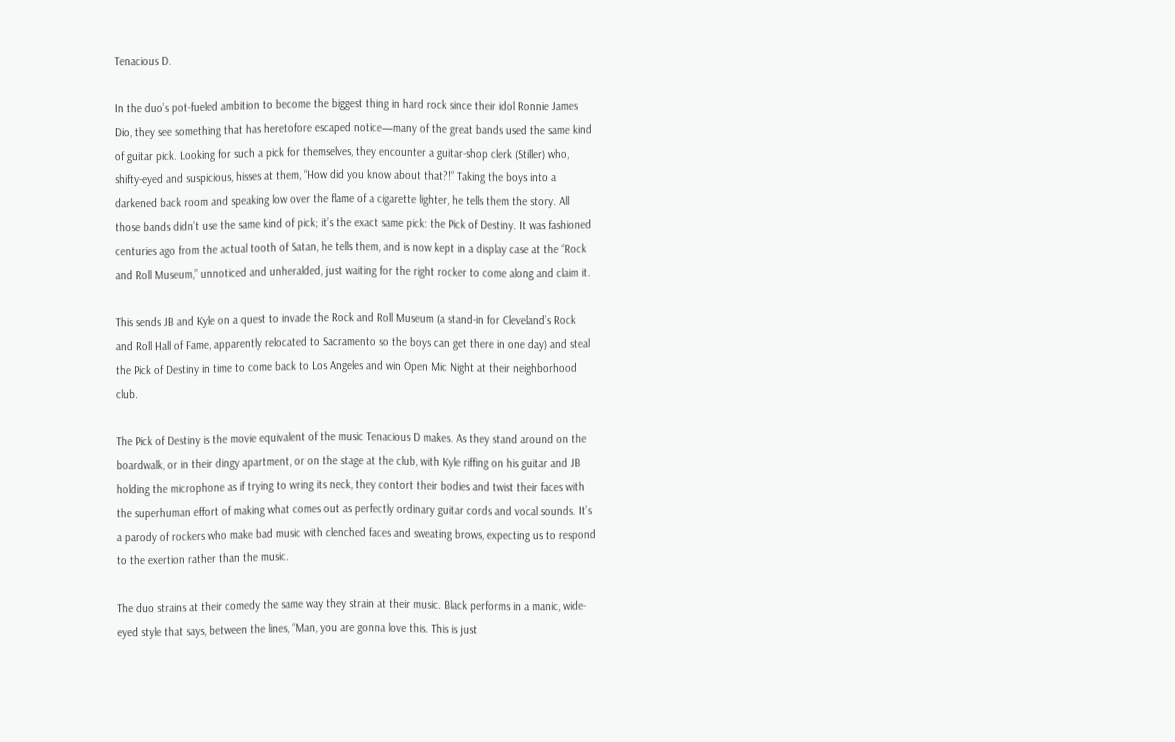Tenacious D.

In the duo’s pot-fueled ambition to become the biggest thing in hard rock since their idol Ronnie James Dio, they see something that has heretofore escaped notice—many of the great bands used the same kind of guitar pick. Looking for such a pick for themselves, they encounter a guitar-shop clerk (Stiller) who, shifty-eyed and suspicious, hisses at them, “How did you know about that?!” Taking the boys into a darkened back room and speaking low over the flame of a cigarette lighter, he tells them the story. All those bands didn’t use the same kind of pick; it’s the exact same pick: the Pick of Destiny. It was fashioned centuries ago from the actual tooth of Satan, he tells them, and is now kept in a display case at the “Rock and Roll Museum,” unnoticed and unheralded, just waiting for the right rocker to come along and claim it.

This sends JB and Kyle on a quest to invade the Rock and Roll Museum (a stand-in for Cleveland’s Rock and Roll Hall of Fame, apparently relocated to Sacramento so the boys can get there in one day) and steal the Pick of Destiny in time to come back to Los Angeles and win Open Mic Night at their neighborhood club.

The Pick of Destiny is the movie equivalent of the music Tenacious D makes. As they stand around on the boardwalk, or in their dingy apartment, or on the stage at the club, with Kyle riffing on his guitar and JB holding the microphone as if trying to wring its neck, they contort their bodies and twist their faces with the superhuman effort of making what comes out as perfectly ordinary guitar cords and vocal sounds. It’s a parody of rockers who make bad music with clenched faces and sweating brows, expecting us to respond to the exertion rather than the music.

The duo strains at their comedy the same way they strain at their music. Black performs in a manic, wide-eyed style that says, between the lines, “Man, you are gonna love this. This is just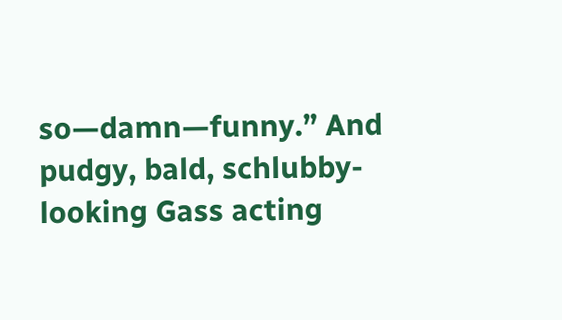so—damn—funny.” And pudgy, bald, schlubby-looking Gass acting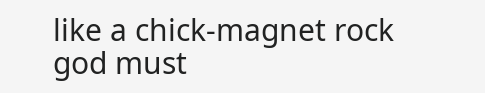like a chick-magnet rock god must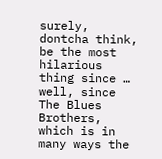surely, dontcha think, be the most hilarious thing since … well, since The Blues Brothers, which is in many ways the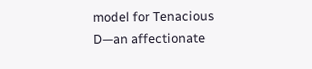model for Tenacious D—an affectionate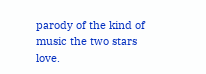parody of the kind of music the two stars love.